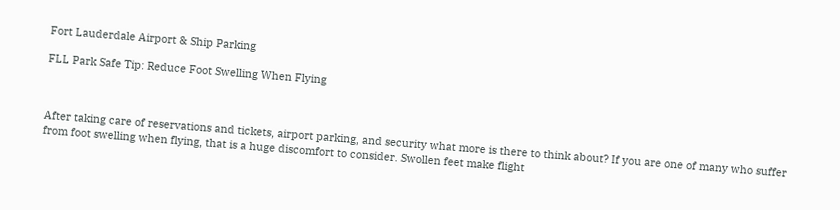Fort Lauderdale Airport & Ship Parking

FLL Park Safe Tip: Reduce Foot Swelling When Flying



After taking care of reservations and tickets, airport parking, and security what more is there to think about? If you are one of many who suffer from foot swelling when flying, that is a huge discomfort to consider. Swollen feet make flight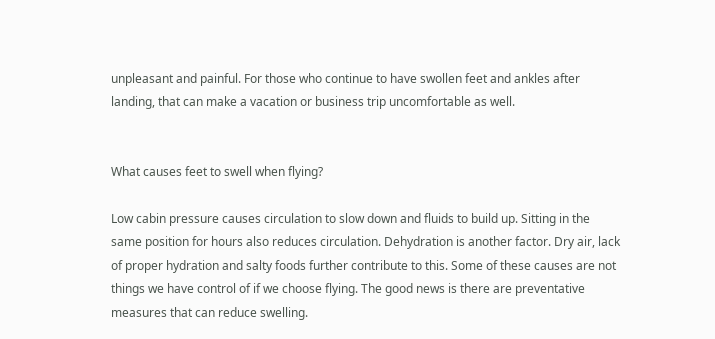unpleasant and painful. For those who continue to have swollen feet and ankles after landing, that can make a vacation or business trip uncomfortable as well.


What causes feet to swell when flying?

Low cabin pressure causes circulation to slow down and fluids to build up. Sitting in the same position for hours also reduces circulation. Dehydration is another factor. Dry air, lack of proper hydration and salty foods further contribute to this. Some of these causes are not things we have control of if we choose flying. The good news is there are preventative measures that can reduce swelling.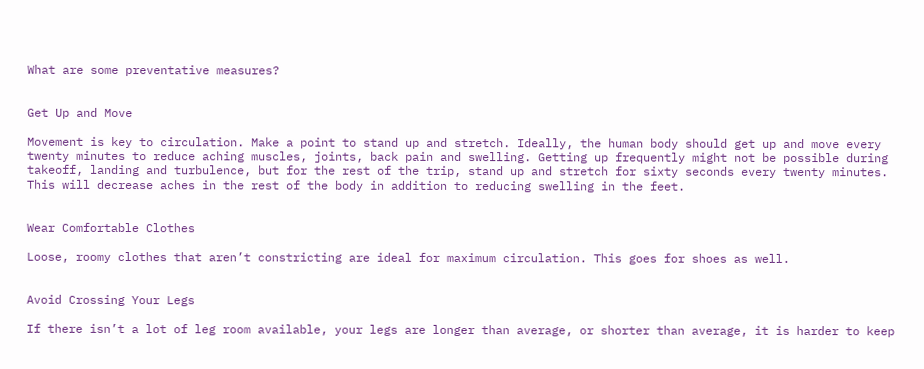What are some preventative measures?


Get Up and Move

Movement is key to circulation. Make a point to stand up and stretch. Ideally, the human body should get up and move every twenty minutes to reduce aching muscles, joints, back pain and swelling. Getting up frequently might not be possible during takeoff, landing and turbulence, but for the rest of the trip, stand up and stretch for sixty seconds every twenty minutes. This will decrease aches in the rest of the body in addition to reducing swelling in the feet.


Wear Comfortable Clothes

Loose, roomy clothes that aren’t constricting are ideal for maximum circulation. This goes for shoes as well.


Avoid Crossing Your Legs

If there isn’t a lot of leg room available, your legs are longer than average, or shorter than average, it is harder to keep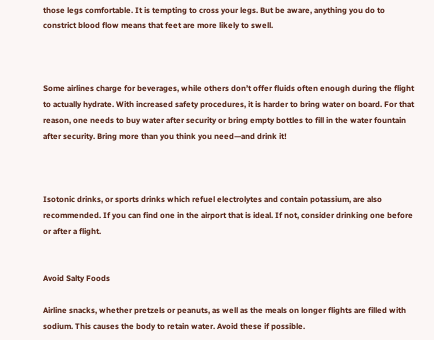those legs comfortable. It is tempting to cross your legs. But be aware, anything you do to constrict blood flow means that feet are more likely to swell.



Some airlines charge for beverages, while others don’t offer fluids often enough during the flight to actually hydrate. With increased safety procedures, it is harder to bring water on board. For that reason, one needs to buy water after security or bring empty bottles to fill in the water fountain after security. Bring more than you think you need—and drink it!



Isotonic drinks, or sports drinks which refuel electrolytes and contain potassium, are also recommended. If you can find one in the airport that is ideal. If not, consider drinking one before or after a flight.


Avoid Salty Foods

Airline snacks, whether pretzels or peanuts, as well as the meals on longer flights are filled with sodium. This causes the body to retain water. Avoid these if possible.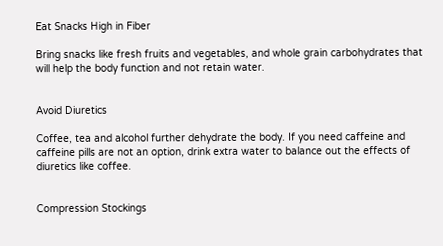Eat Snacks High in Fiber

Bring snacks like fresh fruits and vegetables, and whole grain carbohydrates that will help the body function and not retain water.


Avoid Diuretics

Coffee, tea and alcohol further dehydrate the body. If you need caffeine and caffeine pills are not an option, drink extra water to balance out the effects of diuretics like coffee.


Compression Stockings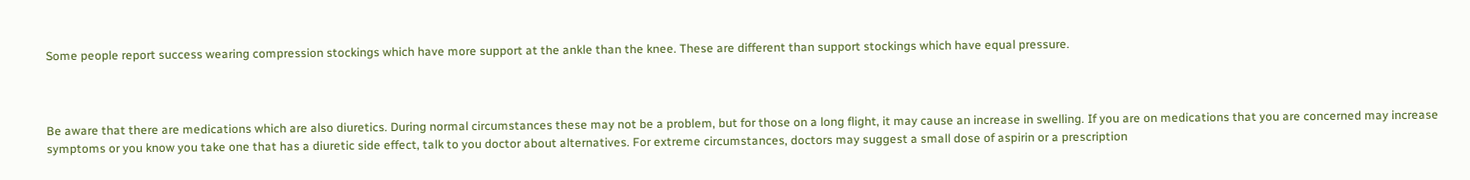Some people report success wearing compression stockings which have more support at the ankle than the knee. These are different than support stockings which have equal pressure.



Be aware that there are medications which are also diuretics. During normal circumstances these may not be a problem, but for those on a long flight, it may cause an increase in swelling. If you are on medications that you are concerned may increase symptoms or you know you take one that has a diuretic side effect, talk to you doctor about alternatives. For extreme circumstances, doctors may suggest a small dose of aspirin or a prescription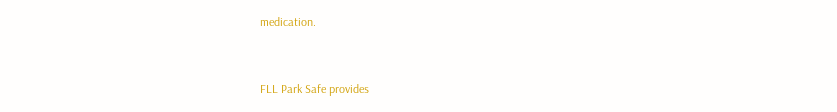medication.


FLL Park Safe provides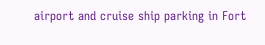airport and cruise ship parking in Fort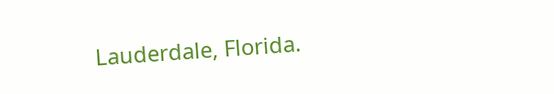Lauderdale, Florida.